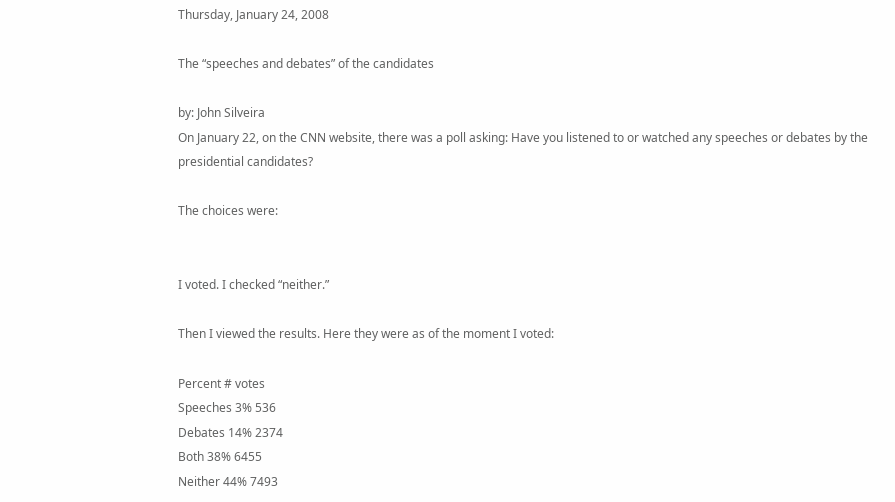Thursday, January 24, 2008

The “speeches and debates” of the candidates

by: John Silveira
On January 22, on the CNN website, there was a poll asking: Have you listened to or watched any speeches or debates by the presidential candidates?

The choices were:


I voted. I checked “neither.”

Then I viewed the results. Here they were as of the moment I voted:

Percent # votes
Speeches 3% 536
Debates 14% 2374
Both 38% 6455
Neither 44% 7493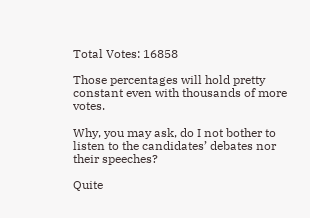Total Votes: 16858

Those percentages will hold pretty constant even with thousands of more votes.

Why, you may ask, do I not bother to listen to the candidates’ debates nor their speeches?

Quite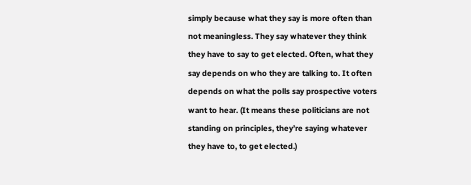simply because what they say is more often than not meaningless. They say whatever they think they have to say to get elected. Often, what they say depends on who they are talking to. It often depends on what the polls say prospective voters want to hear. (It means these politicians are not standing on principles, they’re saying whatever they have to, to get elected.)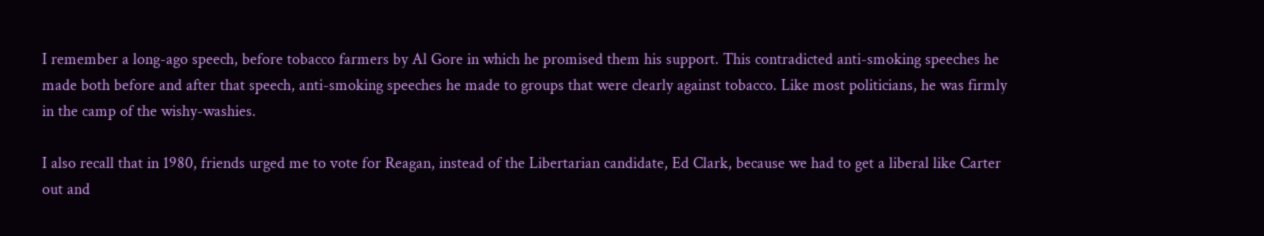I remember a long-ago speech, before tobacco farmers by Al Gore in which he promised them his support. This contradicted anti-smoking speeches he made both before and after that speech, anti-smoking speeches he made to groups that were clearly against tobacco. Like most politicians, he was firmly in the camp of the wishy-washies.

I also recall that in 1980, friends urged me to vote for Reagan, instead of the Libertarian candidate, Ed Clark, because we had to get a liberal like Carter out and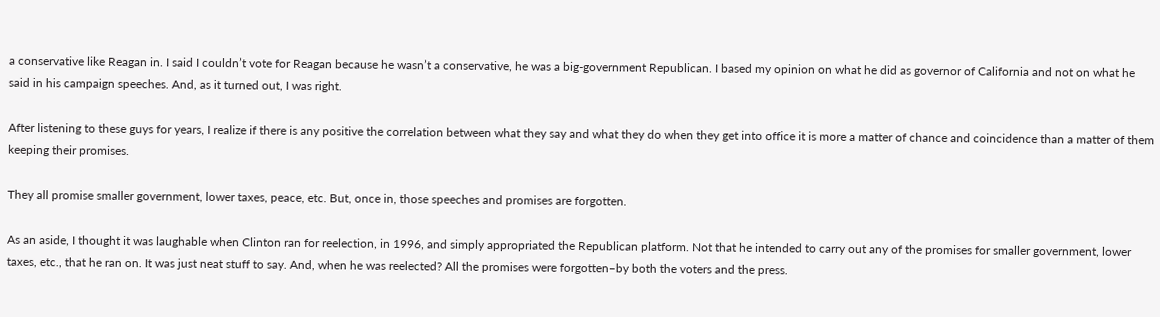a conservative like Reagan in. I said I couldn’t vote for Reagan because he wasn’t a conservative, he was a big-government Republican. I based my opinion on what he did as governor of California and not on what he said in his campaign speeches. And, as it turned out, I was right.

After listening to these guys for years, I realize if there is any positive the correlation between what they say and what they do when they get into office it is more a matter of chance and coincidence than a matter of them keeping their promises.

They all promise smaller government, lower taxes, peace, etc. But, once in, those speeches and promises are forgotten.

As an aside, I thought it was laughable when Clinton ran for reelection, in 1996, and simply appropriated the Republican platform. Not that he intended to carry out any of the promises for smaller government, lower taxes, etc., that he ran on. It was just neat stuff to say. And, when he was reelected? All the promises were forgotten–by both the voters and the press.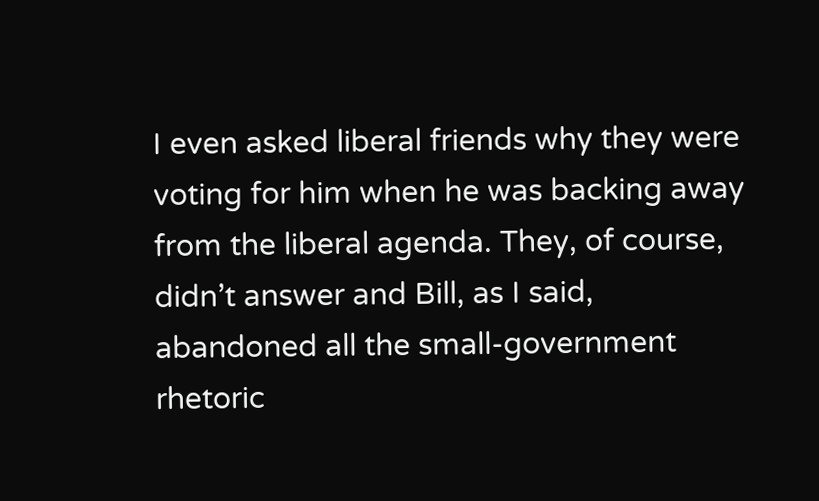I even asked liberal friends why they were voting for him when he was backing away from the liberal agenda. They, of course, didn’t answer and Bill, as I said, abandoned all the small-government rhetoric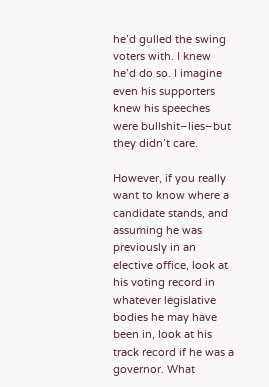he’d gulled the swing voters with. I knew he’d do so. I imagine even his supporters knew his speeches were bullshit–lies–but they didn’t care.

However, if you really want to know where a candidate stands, and assuming he was previously in an elective office, look at his voting record in whatever legislative bodies he may have been in, look at his track record if he was a governor. What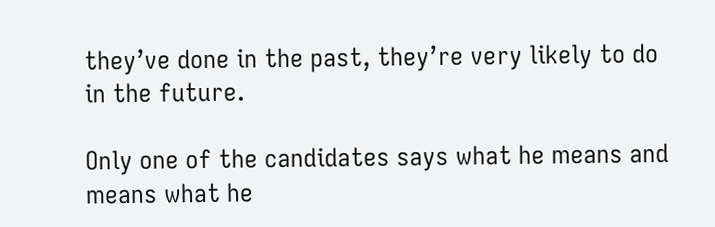they’ve done in the past, they’re very likely to do in the future.

Only one of the candidates says what he means and means what he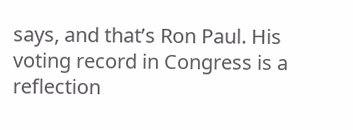says, and that’s Ron Paul. His voting record in Congress is a reflection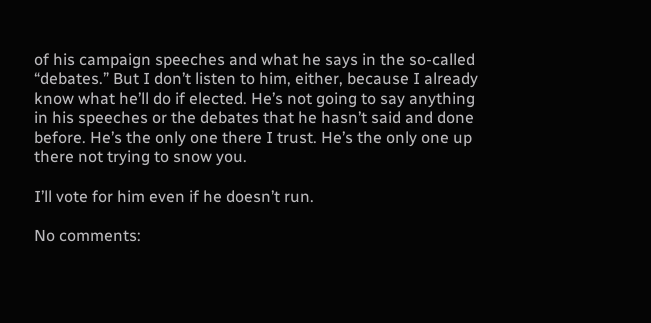of his campaign speeches and what he says in the so-called “debates.” But I don’t listen to him, either, because I already know what he’ll do if elected. He’s not going to say anything in his speeches or the debates that he hasn’t said and done before. He’s the only one there I trust. He’s the only one up there not trying to snow you.

I’ll vote for him even if he doesn’t run.

No comments: